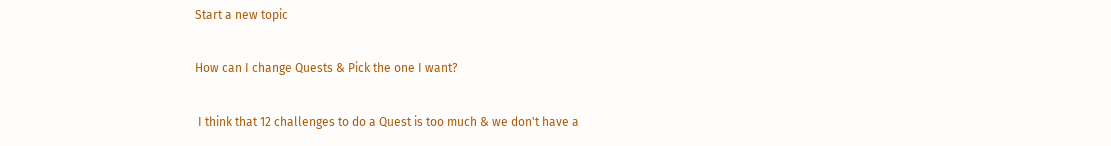Start a new topic

How can I change Quests & Pick the one I want?

 I think that 12 challenges to do a Quest is too much & we don't have a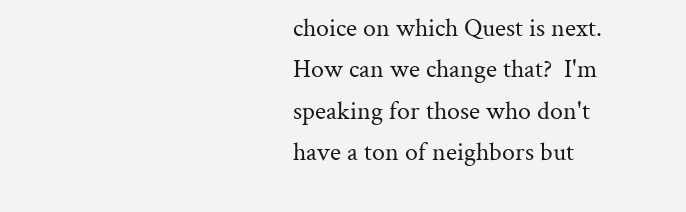choice on which Quest is next.  How can we change that?  I'm speaking for those who don't have a ton of neighbors but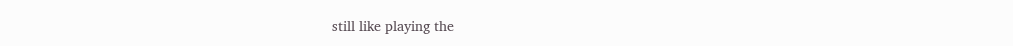still like playing the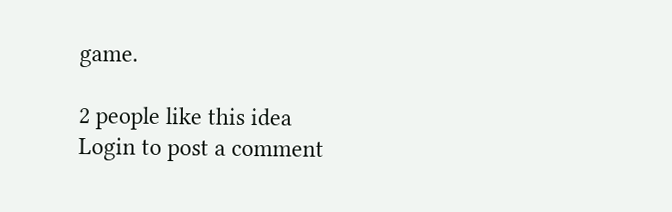game.

2 people like this idea
Login to post a comment